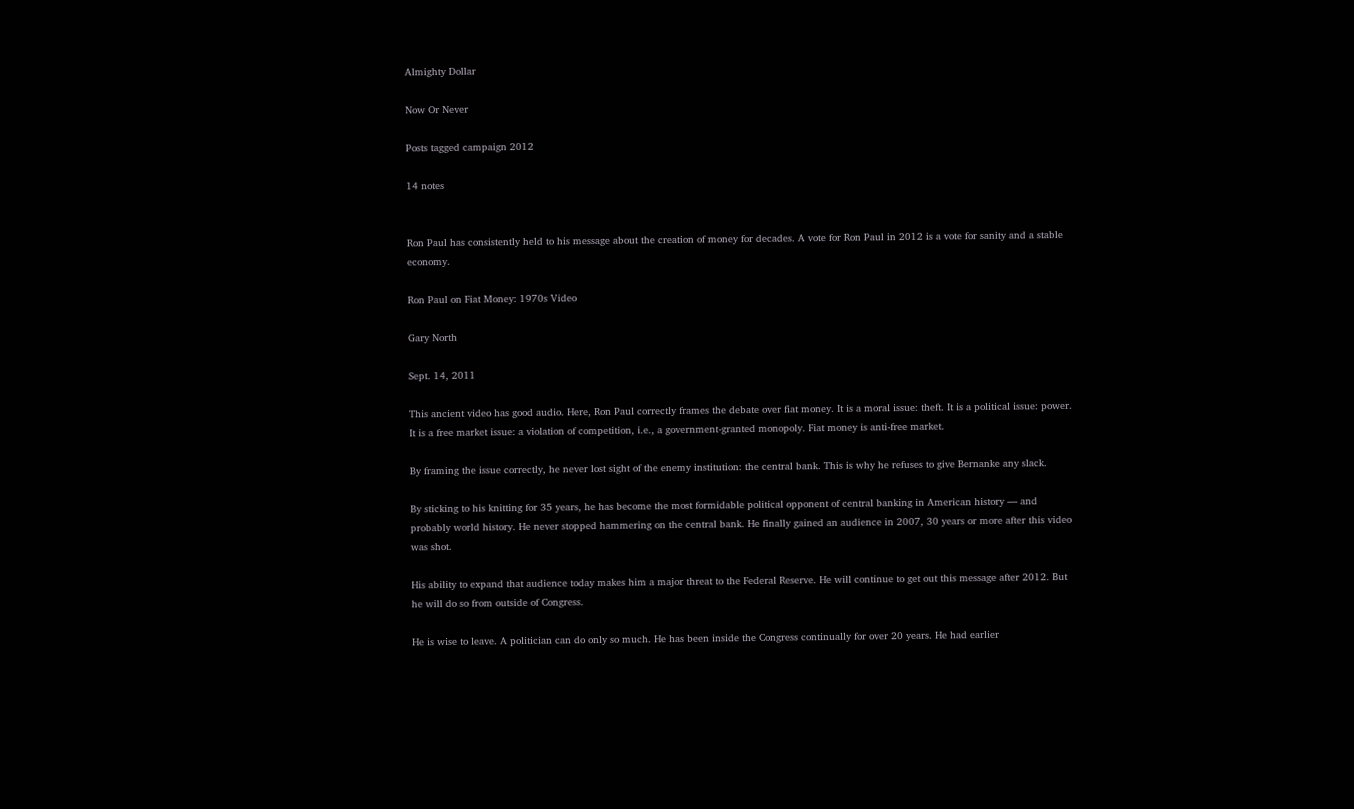Almighty Dollar

Now Or Never

Posts tagged campaign 2012

14 notes


Ron Paul has consistently held to his message about the creation of money for decades. A vote for Ron Paul in 2012 is a vote for sanity and a stable economy.

Ron Paul on Fiat Money: 1970s Video

Gary North

Sept. 14, 2011

This ancient video has good audio. Here, Ron Paul correctly frames the debate over fiat money. It is a moral issue: theft. It is a political issue: power. It is a free market issue: a violation of competition, i.e., a government-granted monopoly. Fiat money is anti-free market.

By framing the issue correctly, he never lost sight of the enemy institution: the central bank. This is why he refuses to give Bernanke any slack.

By sticking to his knitting for 35 years, he has become the most formidable political opponent of central banking in American history — and probably world history. He never stopped hammering on the central bank. He finally gained an audience in 2007, 30 years or more after this video was shot.

His ability to expand that audience today makes him a major threat to the Federal Reserve. He will continue to get out this message after 2012. But he will do so from outside of Congress.

He is wise to leave. A politician can do only so much. He has been inside the Congress continually for over 20 years. He had earlier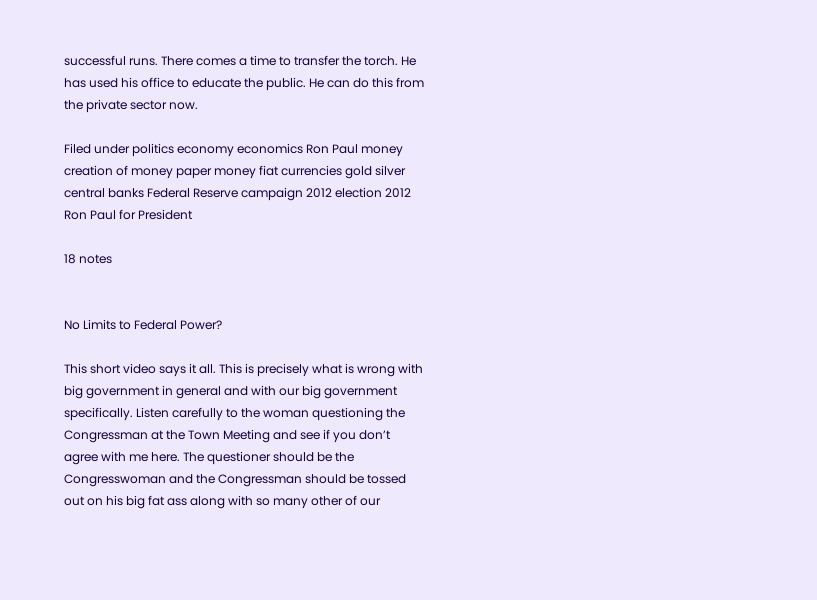successful runs. There comes a time to transfer the torch. He has used his office to educate the public. He can do this from the private sector now.

Filed under politics economy economics Ron Paul money creation of money paper money fiat currencies gold silver central banks Federal Reserve campaign 2012 election 2012 Ron Paul for President

18 notes


No Limits to Federal Power?

This short video says it all. This is precisely what is wrong with big government in general and with our big government specifically. Listen carefully to the woman questioning the Congressman at the Town Meeting and see if you don’t agree with me here. The questioner should be the Congresswoman and the Congressman should be tossed out on his big fat ass along with so many other of our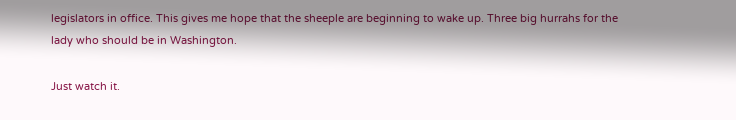legislators in office. This gives me hope that the sheeple are beginning to wake up. Three big hurrahs for the lady who should be in Washington.

Just watch it.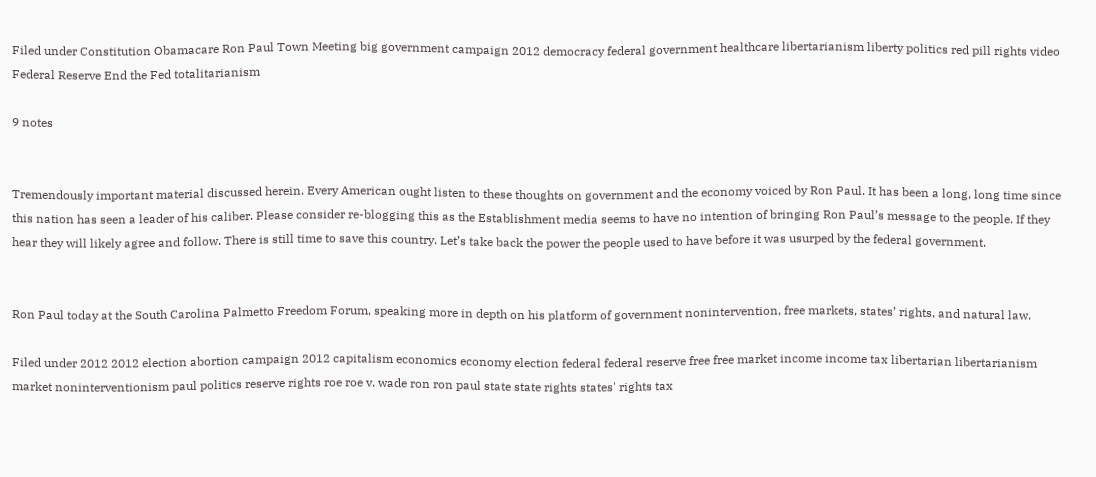Filed under Constitution Obamacare Ron Paul Town Meeting big government campaign 2012 democracy federal government healthcare libertarianism liberty politics red pill rights video Federal Reserve End the Fed totalitarianism

9 notes


Tremendously important material discussed herein. Every American ought listen to these thoughts on government and the economy voiced by Ron Paul. It has been a long, long time since this nation has seen a leader of his caliber. Please consider re-blogging this as the Establishment media seems to have no intention of bringing Ron Paul’s message to the people. If they hear they will likely agree and follow. There is still time to save this country. Let’s take back the power the people used to have before it was usurped by the federal government.


Ron Paul today at the South Carolina Palmetto Freedom Forum, speaking more in depth on his platform of government nonintervention, free markets, states’ rights, and natural law.

Filed under 2012 2012 election abortion campaign 2012 capitalism economics economy election federal federal reserve free free market income income tax libertarian libertarianism market noninterventionism paul politics reserve rights roe roe v. wade ron ron paul state state rights states' rights tax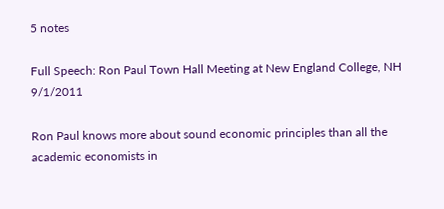5 notes

Full Speech: Ron Paul Town Hall Meeting at New England College, NH 9/1/2011

Ron Paul knows more about sound economic principles than all the academic economists in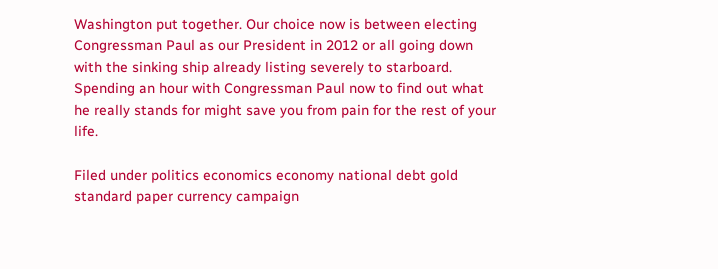Washington put together. Our choice now is between electing Congressman Paul as our President in 2012 or all going down with the sinking ship already listing severely to starboard. Spending an hour with Congressman Paul now to find out what he really stands for might save you from pain for the rest of your life.

Filed under politics economics economy national debt gold standard paper currency campaign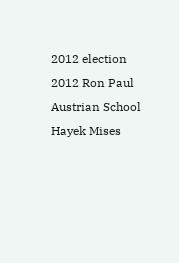2012 election 2012 Ron Paul Austrian School Hayek Mises